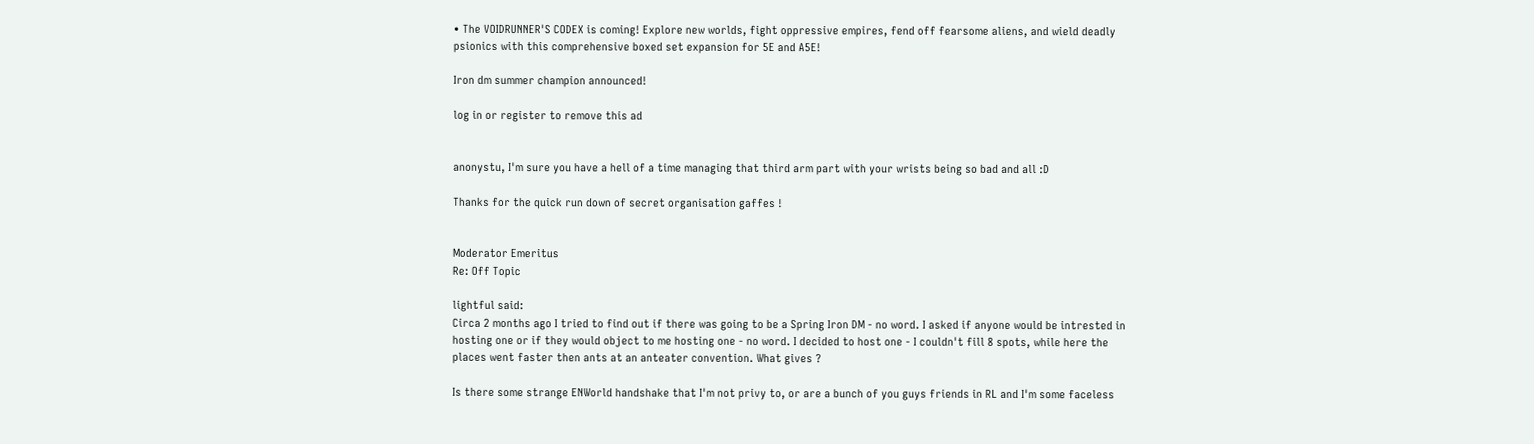• The VOIDRUNNER'S CODEX is coming! Explore new worlds, fight oppressive empires, fend off fearsome aliens, and wield deadly psionics with this comprehensive boxed set expansion for 5E and A5E!

Iron dm summer champion announced!

log in or register to remove this ad


anonystu, I'm sure you have a hell of a time managing that third arm part with your wrists being so bad and all :D

Thanks for the quick run down of secret organisation gaffes !


Moderator Emeritus
Re: Off Topic

lightful said:
Circa 2 months ago I tried to find out if there was going to be a Spring Iron DM - no word. I asked if anyone would be intrested in hosting one or if they would object to me hosting one - no word. I decided to host one - I couldn't fill 8 spots, while here the places went faster then ants at an anteater convention. What gives ?

Is there some strange ENWorld handshake that I'm not privy to, or are a bunch of you guys friends in RL and I'm some faceless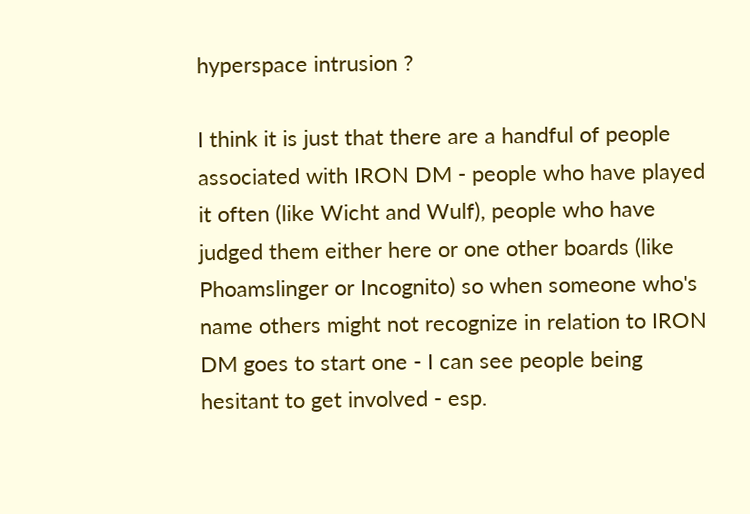hyperspace intrusion ?

I think it is just that there are a handful of people associated with IRON DM - people who have played it often (like Wicht and Wulf), people who have judged them either here or one other boards (like Phoamslinger or Incognito) so when someone who's name others might not recognize in relation to IRON DM goes to start one - I can see people being hesitant to get involved - esp.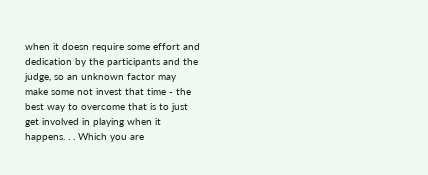when it doesn require some effort and dedication by the participants and the judge, so an unknown factor may make some not invest that time - the best way to overcome that is to just get involved in playing when it happens. . . Which you are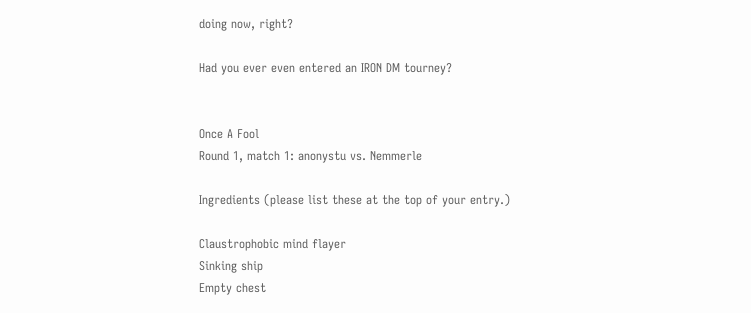doing now, right?

Had you ever even entered an IRON DM tourney?


Once A Fool
Round 1, match 1: anonystu vs. Nemmerle

Ingredients (please list these at the top of your entry.)

Claustrophobic mind flayer
Sinking ship
Empty chest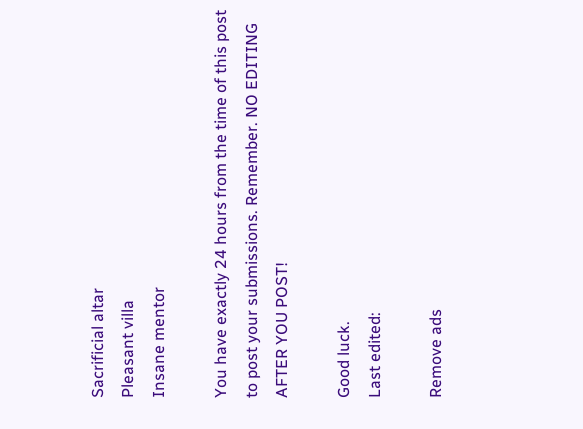Sacrificial altar
Pleasant villa
Insane mentor

You have exactly 24 hours from the time of this post to post your submissions. Remember. NO EDITING AFTER YOU POST!

Good luck.
Last edited:

Remove ads